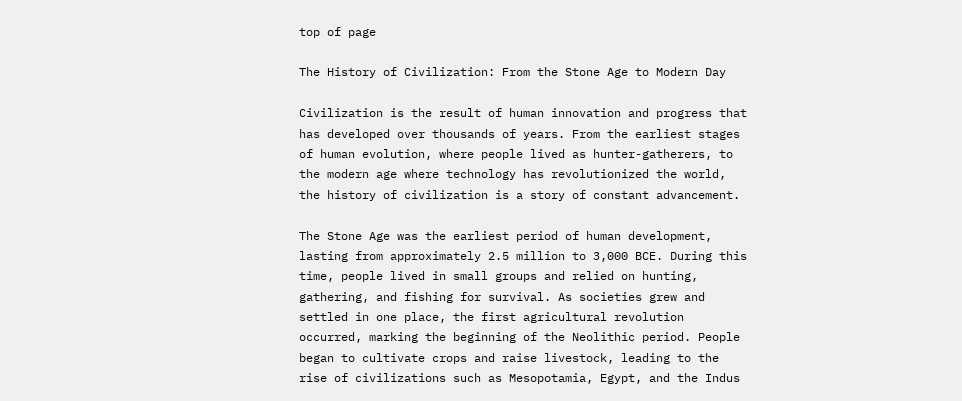top of page

The History of Civilization: From the Stone Age to Modern Day

Civilization is the result of human innovation and progress that has developed over thousands of years. From the earliest stages of human evolution, where people lived as hunter-gatherers, to the modern age where technology has revolutionized the world, the history of civilization is a story of constant advancement.

The Stone Age was the earliest period of human development, lasting from approximately 2.5 million to 3,000 BCE. During this time, people lived in small groups and relied on hunting, gathering, and fishing for survival. As societies grew and settled in one place, the first agricultural revolution occurred, marking the beginning of the Neolithic period. People began to cultivate crops and raise livestock, leading to the rise of civilizations such as Mesopotamia, Egypt, and the Indus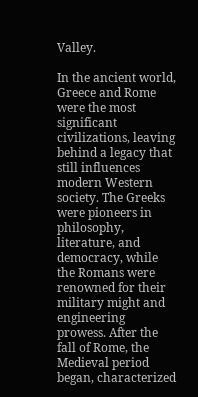Valley.

In the ancient world, Greece and Rome were the most significant civilizations, leaving behind a legacy that still influences modern Western society. The Greeks were pioneers in philosophy, literature, and democracy, while the Romans were renowned for their military might and engineering prowess. After the fall of Rome, the Medieval period began, characterized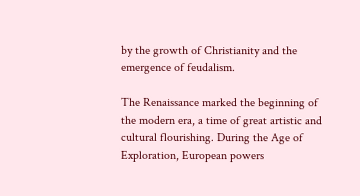by the growth of Christianity and the emergence of feudalism.

The Renaissance marked the beginning of the modern era, a time of great artistic and cultural flourishing. During the Age of Exploration, European powers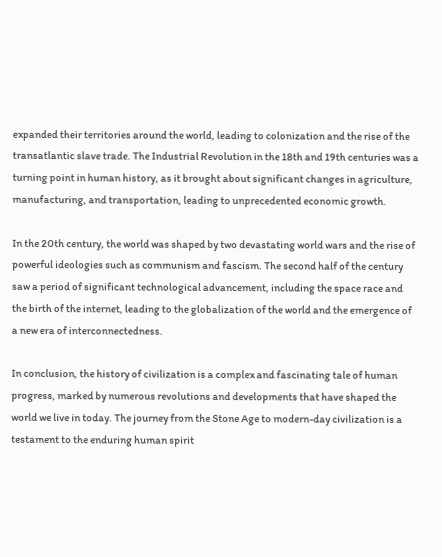expanded their territories around the world, leading to colonization and the rise of the transatlantic slave trade. The Industrial Revolution in the 18th and 19th centuries was a turning point in human history, as it brought about significant changes in agriculture, manufacturing, and transportation, leading to unprecedented economic growth.

In the 20th century, the world was shaped by two devastating world wars and the rise of powerful ideologies such as communism and fascism. The second half of the century saw a period of significant technological advancement, including the space race and the birth of the internet, leading to the globalization of the world and the emergence of a new era of interconnectedness.

In conclusion, the history of civilization is a complex and fascinating tale of human progress, marked by numerous revolutions and developments that have shaped the world we live in today. The journey from the Stone Age to modern-day civilization is a testament to the enduring human spirit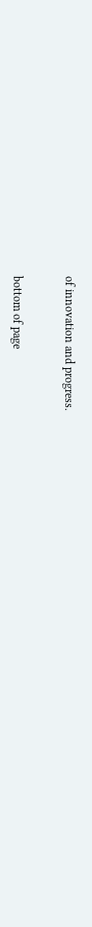of innovation and progress.


bottom of page